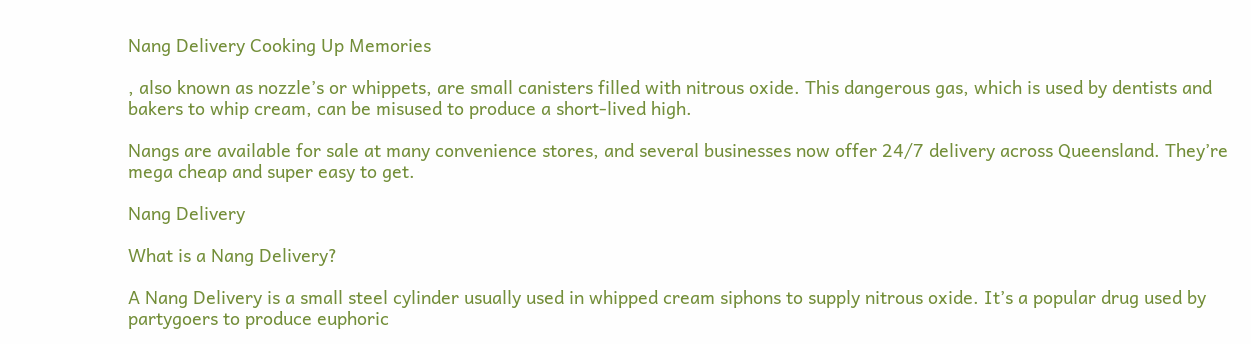Nang Delivery Cooking Up Memories

, also known as nozzle’s or whippets, are small canisters filled with nitrous oxide. This dangerous gas, which is used by dentists and bakers to whip cream, can be misused to produce a short-lived high.

Nangs are available for sale at many convenience stores, and several businesses now offer 24/7 delivery across Queensland. They’re mega cheap and super easy to get.

Nang Delivery

What is a Nang Delivery?

A Nang Delivery is a small steel cylinder usually used in whipped cream siphons to supply nitrous oxide. It’s a popular drug used by partygoers to produce euphoric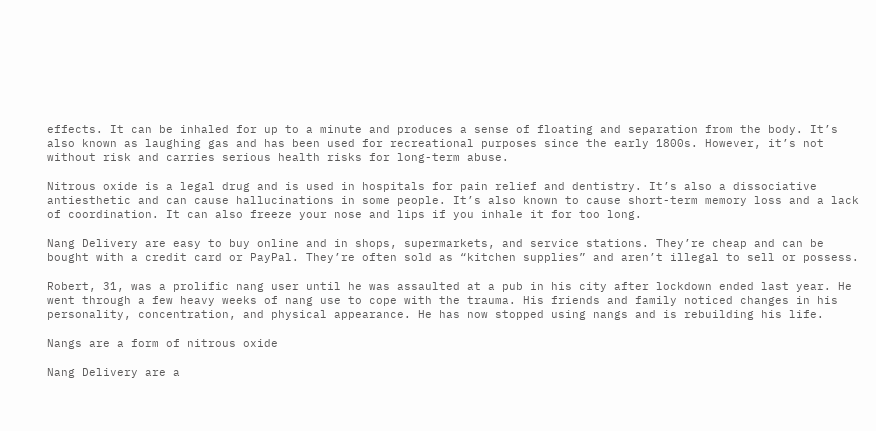effects. It can be inhaled for up to a minute and produces a sense of floating and separation from the body. It’s also known as laughing gas and has been used for recreational purposes since the early 1800s. However, it’s not without risk and carries serious health risks for long-term abuse.

Nitrous oxide is a legal drug and is used in hospitals for pain relief and dentistry. It’s also a dissociative antiesthetic and can cause hallucinations in some people. It’s also known to cause short-term memory loss and a lack of coordination. It can also freeze your nose and lips if you inhale it for too long.

Nang Delivery are easy to buy online and in shops, supermarkets, and service stations. They’re cheap and can be bought with a credit card or PayPal. They’re often sold as “kitchen supplies” and aren’t illegal to sell or possess.

Robert, 31, was a prolific nang user until he was assaulted at a pub in his city after lockdown ended last year. He went through a few heavy weeks of nang use to cope with the trauma. His friends and family noticed changes in his personality, concentration, and physical appearance. He has now stopped using nangs and is rebuilding his life.

Nangs are a form of nitrous oxide

Nang Delivery are a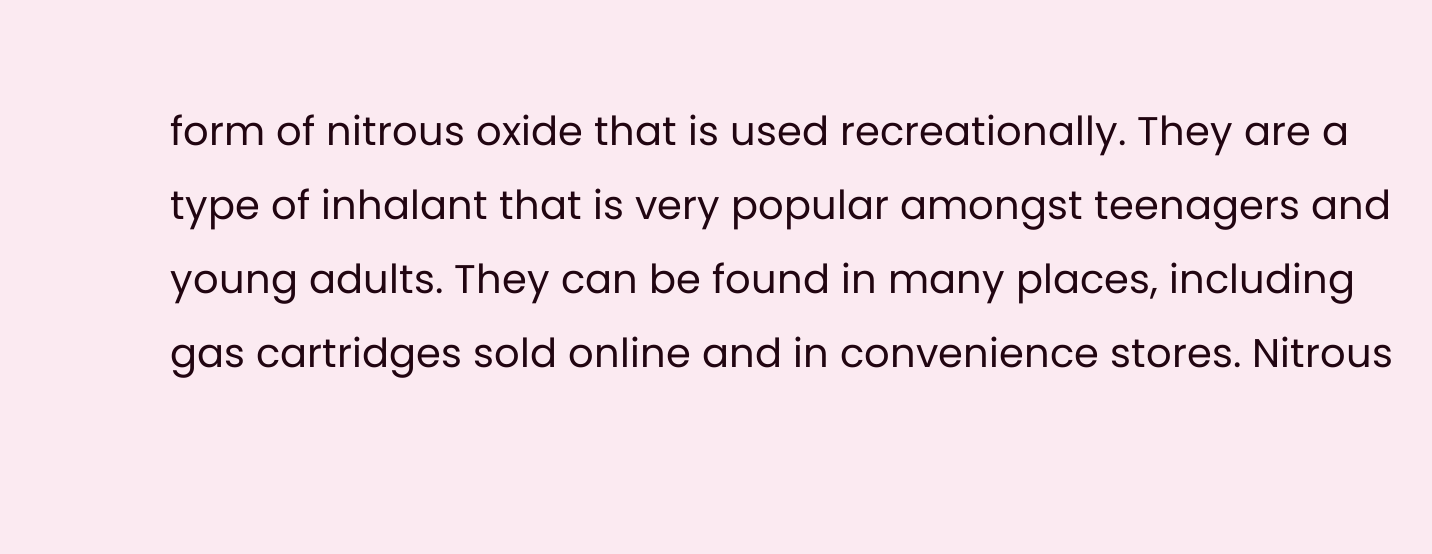form of nitrous oxide that is used recreationally. They are a type of inhalant that is very popular amongst teenagers and young adults. They can be found in many places, including gas cartridges sold online and in convenience stores. Nitrous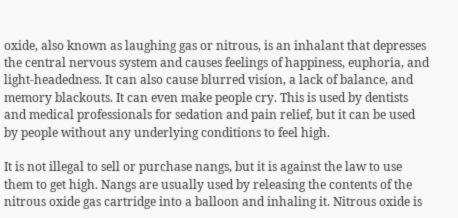oxide, also known as laughing gas or nitrous, is an inhalant that depresses the central nervous system and causes feelings of happiness, euphoria, and light-headedness. It can also cause blurred vision, a lack of balance, and memory blackouts. It can even make people cry. This is used by dentists and medical professionals for sedation and pain relief, but it can be used by people without any underlying conditions to feel high.

It is not illegal to sell or purchase nangs, but it is against the law to use them to get high. Nangs are usually used by releasing the contents of the nitrous oxide gas cartridge into a balloon and inhaling it. Nitrous oxide is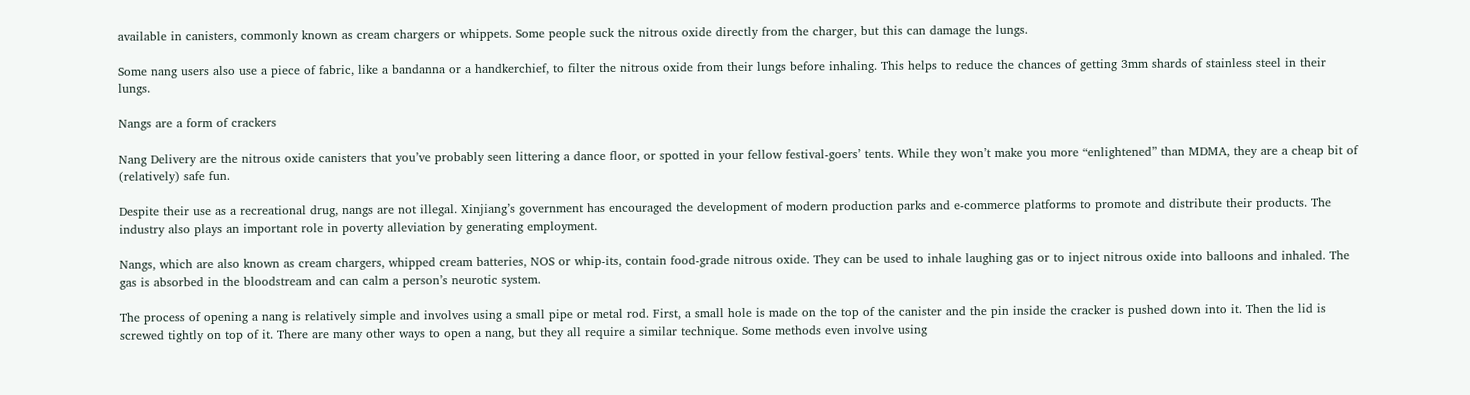available in canisters, commonly known as cream chargers or whippets. Some people suck the nitrous oxide directly from the charger, but this can damage the lungs.

Some nang users also use a piece of fabric, like a bandanna or a handkerchief, to filter the nitrous oxide from their lungs before inhaling. This helps to reduce the chances of getting 3mm shards of stainless steel in their lungs.

Nangs are a form of crackers

Nang Delivery are the nitrous oxide canisters that you’ve probably seen littering a dance floor, or spotted in your fellow festival-goers’ tents. While they won’t make you more “enlightened” than MDMA, they are a cheap bit of (relatively) safe fun.

Despite their use as a recreational drug, nangs are not illegal. Xinjiang’s government has encouraged the development of modern production parks and e-commerce platforms to promote and distribute their products. The industry also plays an important role in poverty alleviation by generating employment.

Nangs, which are also known as cream chargers, whipped cream batteries, NOS or whip-its, contain food-grade nitrous oxide. They can be used to inhale laughing gas or to inject nitrous oxide into balloons and inhaled. The gas is absorbed in the bloodstream and can calm a person’s neurotic system.

The process of opening a nang is relatively simple and involves using a small pipe or metal rod. First, a small hole is made on the top of the canister and the pin inside the cracker is pushed down into it. Then the lid is screwed tightly on top of it. There are many other ways to open a nang, but they all require a similar technique. Some methods even involve using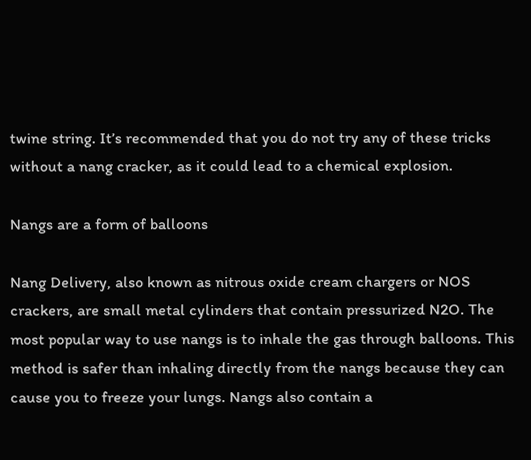twine string. It’s recommended that you do not try any of these tricks without a nang cracker, as it could lead to a chemical explosion.

Nangs are a form of balloons

Nang Delivery, also known as nitrous oxide cream chargers or NOS crackers, are small metal cylinders that contain pressurized N2O. The most popular way to use nangs is to inhale the gas through balloons. This method is safer than inhaling directly from the nangs because they can cause you to freeze your lungs. Nangs also contain a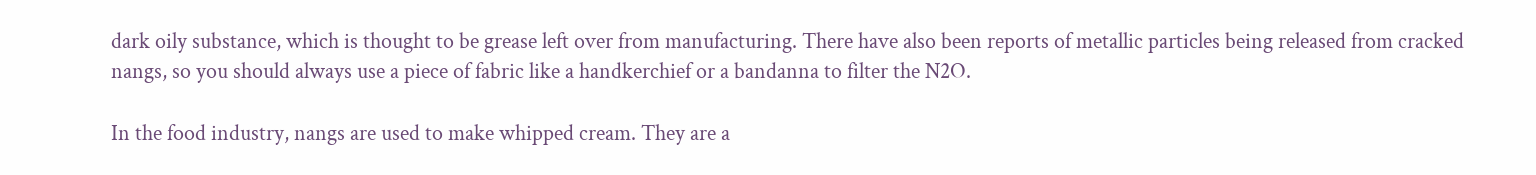dark oily substance, which is thought to be grease left over from manufacturing. There have also been reports of metallic particles being released from cracked nangs, so you should always use a piece of fabric like a handkerchief or a bandanna to filter the N2O.

In the food industry, nangs are used to make whipped cream. They are a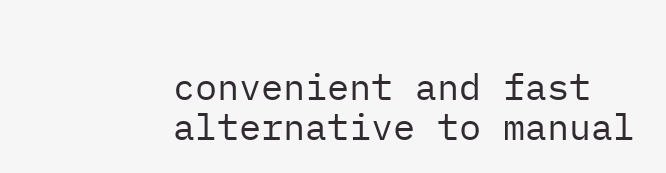convenient and fast alternative to manual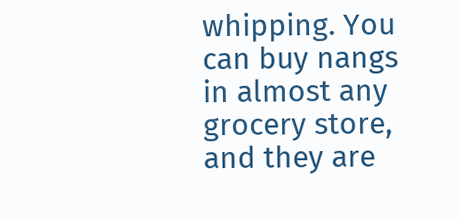whipping. You can buy nangs in almost any grocery store, and they are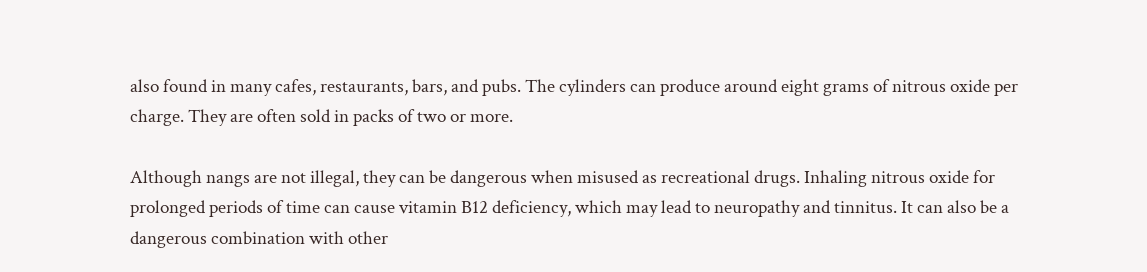also found in many cafes, restaurants, bars, and pubs. The cylinders can produce around eight grams of nitrous oxide per charge. They are often sold in packs of two or more.

Although nangs are not illegal, they can be dangerous when misused as recreational drugs. Inhaling nitrous oxide for prolonged periods of time can cause vitamin B12 deficiency, which may lead to neuropathy and tinnitus. It can also be a dangerous combination with other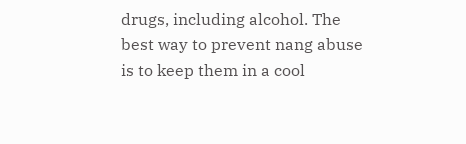drugs, including alcohol. The best way to prevent nang abuse is to keep them in a cool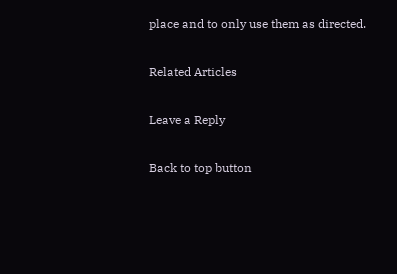place and to only use them as directed.

Related Articles

Leave a Reply

Back to top button